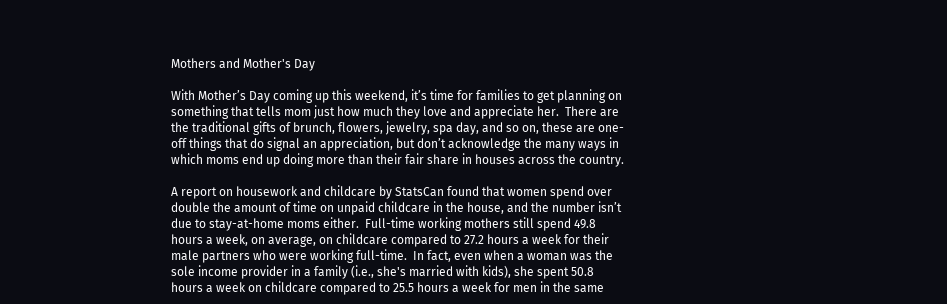Mothers and Mother's Day

With Mother’s Day coming up this weekend, it’s time for families to get planning on something that tells mom just how much they love and appreciate her.  There are the traditional gifts of brunch, flowers, jewelry, spa day, and so on, these are one-off things that do signal an appreciation, but don’t acknowledge the many ways in which moms end up doing more than their fair share in houses across the country.

A report on housework and childcare by StatsCan found that women spend over double the amount of time on unpaid childcare in the house, and the number isn’t due to stay-at-home moms either.  Full-time working mothers still spend 49.8 hours a week, on average, on childcare compared to 27.2 hours a week for their male partners who were working full-time.  In fact, even when a woman was the sole income provider in a family (i.e., she's married with kids), she spent 50.8 hours a week on childcare compared to 25.5 hours a week for men in the same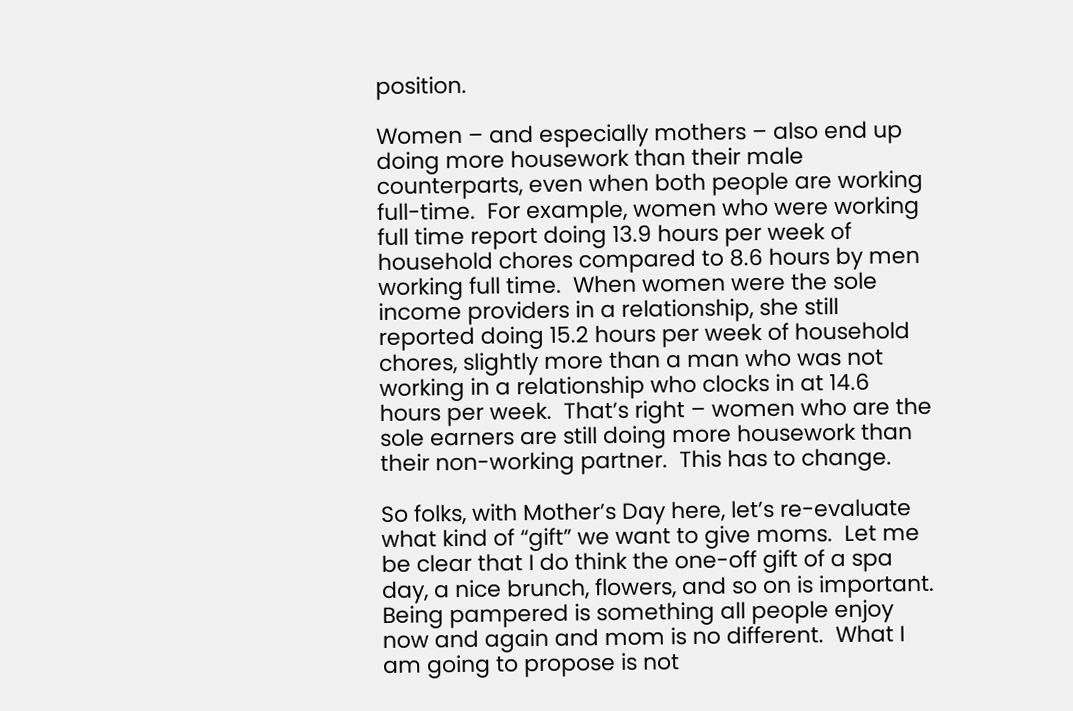position.

Women – and especially mothers – also end up doing more housework than their male counterparts, even when both people are working full-time.  For example, women who were working full time report doing 13.9 hours per week of household chores compared to 8.6 hours by men working full time.  When women were the sole income providers in a relationship, she still reported doing 15.2 hours per week of household chores, slightly more than a man who was not working in a relationship who clocks in at 14.6 hours per week.  That’s right – women who are the sole earners are still doing more housework than their non-working partner.  This has to change.

So folks, with Mother’s Day here, let’s re-evaluate what kind of “gift” we want to give moms.  Let me be clear that I do think the one-off gift of a spa day, a nice brunch, flowers, and so on is important.  Being pampered is something all people enjoy now and again and mom is no different.  What I am going to propose is not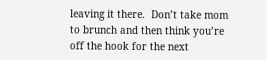leaving it there.  Don’t take mom to brunch and then think you’re off the hook for the next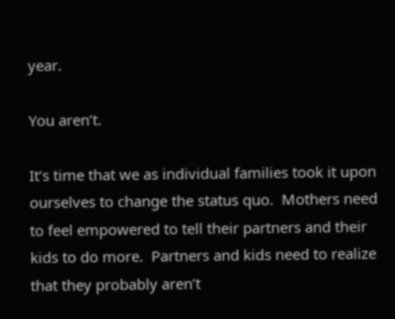year.

You aren’t.

It’s time that we as individual families took it upon ourselves to change the status quo.  Mothers need to feel empowered to tell their partners and their kids to do more.  Partners and kids need to realize that they probably aren’t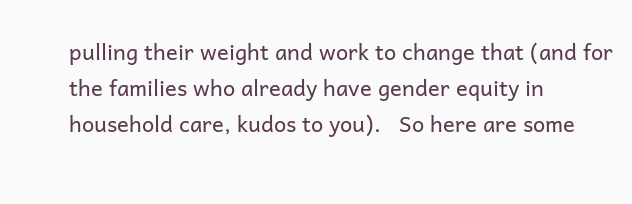pulling their weight and work to change that (and for the families who already have gender equity in household care, kudos to you).   So here are some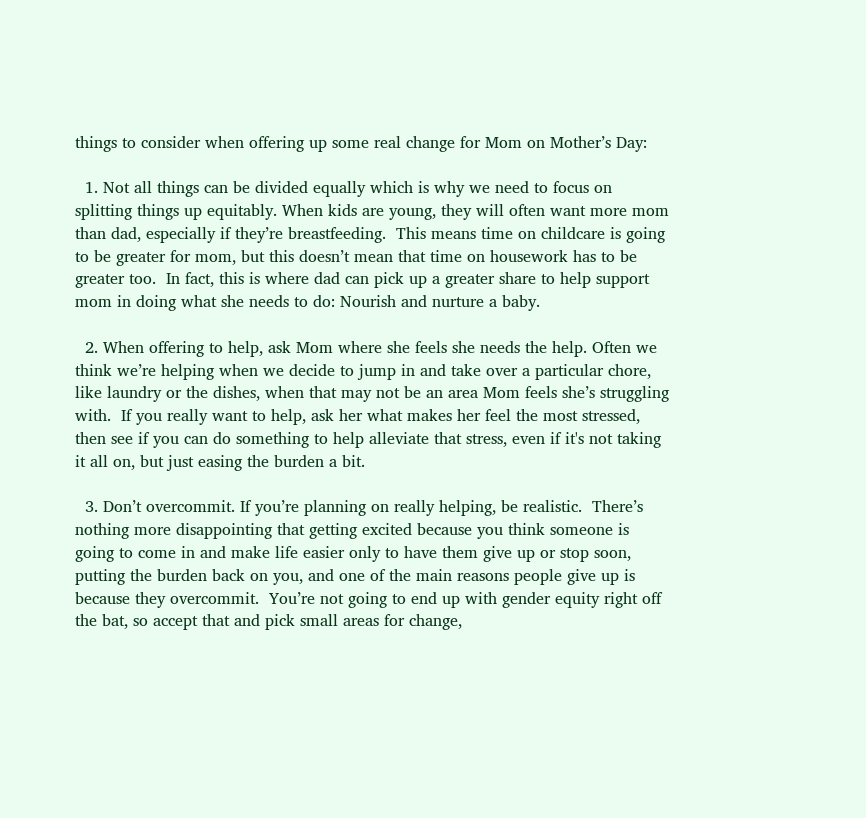things to consider when offering up some real change for Mom on Mother’s Day:

  1. Not all things can be divided equally which is why we need to focus on splitting things up equitably. When kids are young, they will often want more mom than dad, especially if they’re breastfeeding.  This means time on childcare is going to be greater for mom, but this doesn’t mean that time on housework has to be greater too.  In fact, this is where dad can pick up a greater share to help support mom in doing what she needs to do: Nourish and nurture a baby.

  2. When offering to help, ask Mom where she feels she needs the help. Often we think we’re helping when we decide to jump in and take over a particular chore, like laundry or the dishes, when that may not be an area Mom feels she’s struggling with.  If you really want to help, ask her what makes her feel the most stressed, then see if you can do something to help alleviate that stress, even if it's not taking it all on, but just easing the burden a bit.

  3. Don’t overcommit. If you’re planning on really helping, be realistic.  There’s nothing more disappointing that getting excited because you think someone is going to come in and make life easier only to have them give up or stop soon, putting the burden back on you, and one of the main reasons people give up is because they overcommit.  You’re not going to end up with gender equity right off the bat, so accept that and pick small areas for change,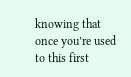knowing that once you’re used to this first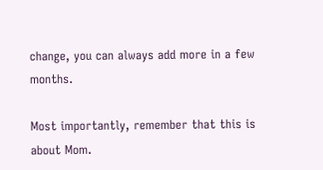change, you can always add more in a few months.

Most importantly, remember that this is about Mom.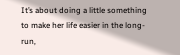It’s about doing a little something to make her life easier in the long-run,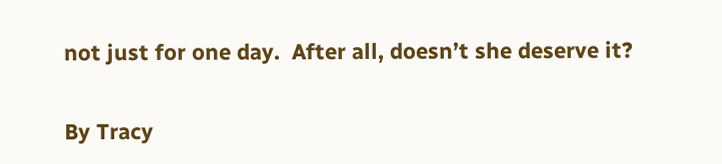not just for one day.  After all, doesn’t she deserve it?

By Tracy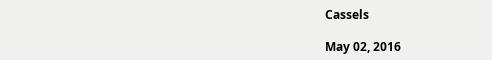Cassels

May 02, 2016